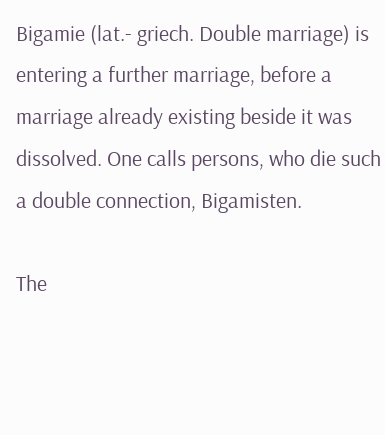Bigamie (lat.- griech. Double marriage) is entering a further marriage, before a marriage already existing beside it was dissolved. One calls persons, who die such a double connection, Bigamisten.

The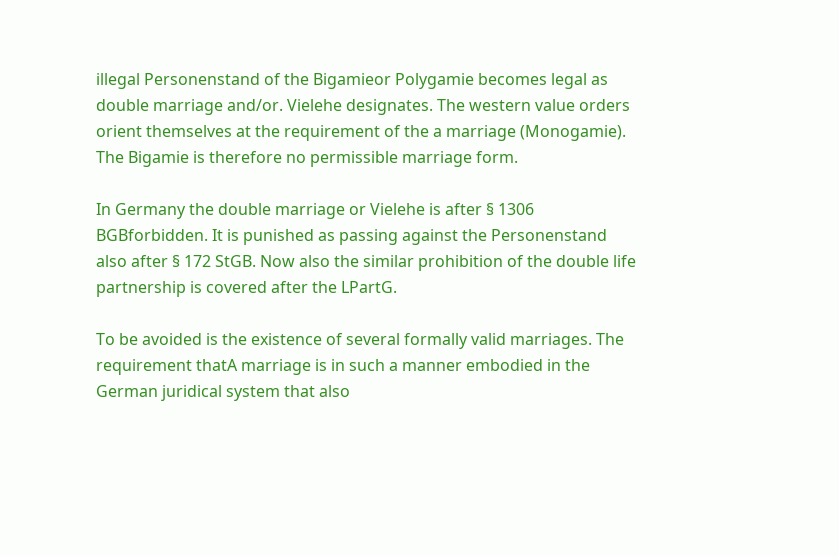illegal Personenstand of the Bigamieor Polygamie becomes legal as double marriage and/or. Vielehe designates. The western value orders orient themselves at the requirement of the a marriage (Monogamie). The Bigamie is therefore no permissible marriage form.

In Germany the double marriage or Vielehe is after § 1306 BGBforbidden. It is punished as passing against the Personenstand also after § 172 StGB. Now also the similar prohibition of the double life partnership is covered after the LPartG.

To be avoided is the existence of several formally valid marriages. The requirement thatA marriage is in such a manner embodied in the German juridical system that also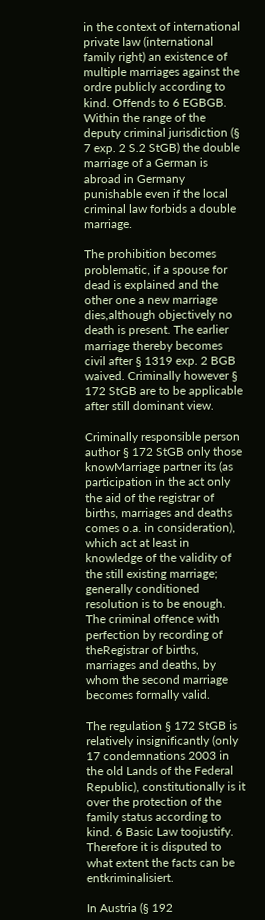in the context of international private law (international family right) an existence of multiple marriages against the ordre publicly according to kind. Offends to 6 EGBGB. Within the range of the deputy criminal jurisdiction (§ 7 exp. 2 S.2 StGB) the double marriage of a German is abroad in Germany punishable even if the local criminal law forbids a double marriage.

The prohibition becomes problematic, if a spouse for dead is explained and the other one a new marriage dies,although objectively no death is present. The earlier marriage thereby becomes civil after § 1319 exp. 2 BGB waived. Criminally however § 172 StGB are to be applicable after still dominant view.

Criminally responsible person author § 172 StGB only those knowMarriage partner its (as participation in the act only the aid of the registrar of births, marriages and deaths comes o.a. in consideration), which act at least in knowledge of the validity of the still existing marriage; generally conditioned resolution is to be enough. The criminal offence with perfection by recording of theRegistrar of births, marriages and deaths, by whom the second marriage becomes formally valid.

The regulation § 172 StGB is relatively insignificantly (only 17 condemnations 2003 in the old Lands of the Federal Republic), constitutionally is it over the protection of the family status according to kind. 6 Basic Law toojustify. Therefore it is disputed to what extent the facts can be entkriminalisiert.

In Austria (§ 192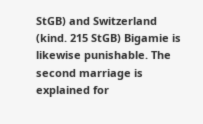StGB) and Switzerland (kind. 215 StGB) Bigamie is likewise punishable. The second marriage is explained for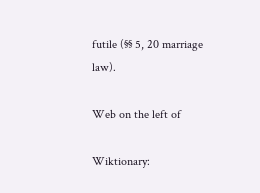futile (§§ 5, 20 marriage law).

Web on the left of

Wiktionary: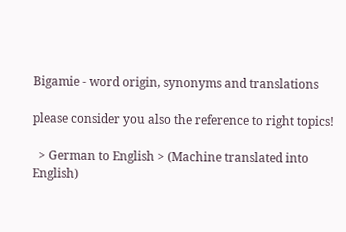Bigamie - word origin, synonyms and translations

please consider you also the reference to right topics!

  > German to English > (Machine translated into English)